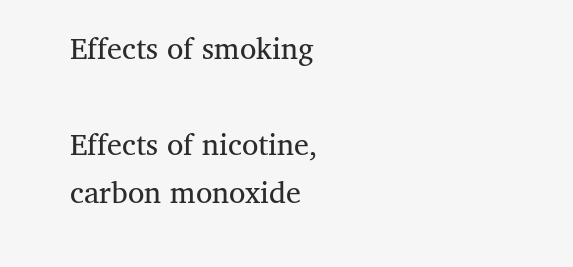Effects of smoking

Effects of nicotine, carbon monoxide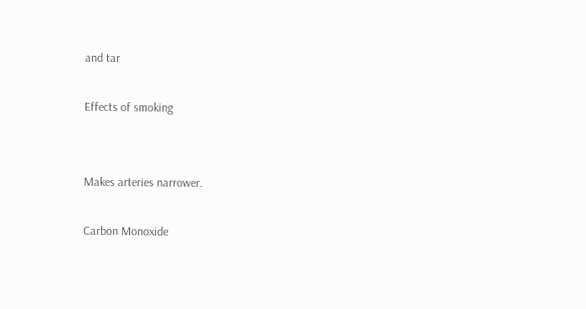and tar

Effects of smoking


Makes arteries narrower.

Carbon Monoxide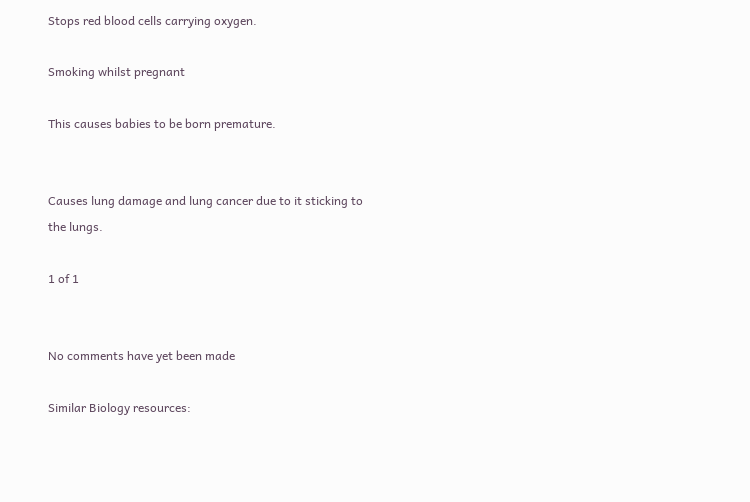Stops red blood cells carrying oxygen.

Smoking whilst pregnant

This causes babies to be born premature.


Causes lung damage and lung cancer due to it sticking to the lungs.

1 of 1


No comments have yet been made

Similar Biology resources: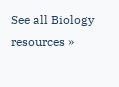See all Biology resources »